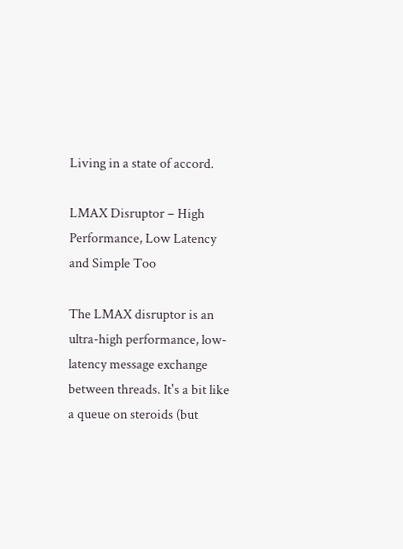Living in a state of accord.

LMAX Disruptor – High Performance, Low Latency and Simple Too

The LMAX disruptor is an ultra-high performance, low-latency message exchange between threads. It's a bit like a queue on steroids (but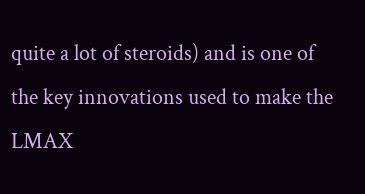quite a lot of steroids) and is one of the key innovations used to make the LMAX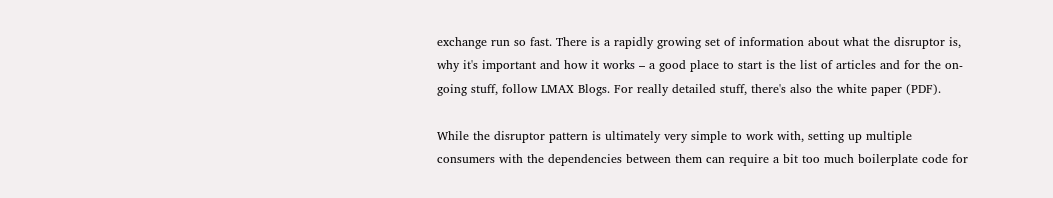exchange run so fast. There is a rapidly growing set of information about what the disruptor is, why it's important and how it works – a good place to start is the list of articles and for the on-going stuff, follow LMAX Blogs. For really detailed stuff, there's also the white paper (PDF).

While the disruptor pattern is ultimately very simple to work with, setting up multiple consumers with the dependencies between them can require a bit too much boilerplate code for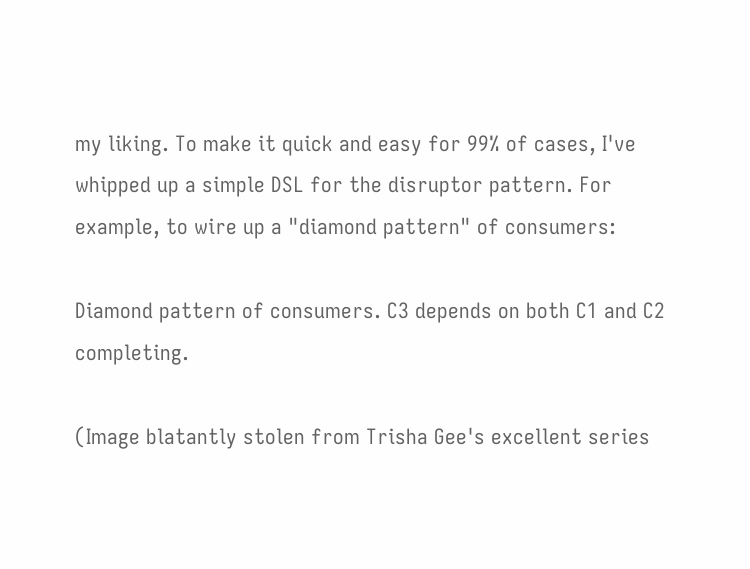my liking. To make it quick and easy for 99% of cases, I've whipped up a simple DSL for the disruptor pattern. For example, to wire up a "diamond pattern" of consumers:

Diamond pattern of consumers. C3 depends on both C1 and C2 completing.

(Image blatantly stolen from Trisha Gee's excellent series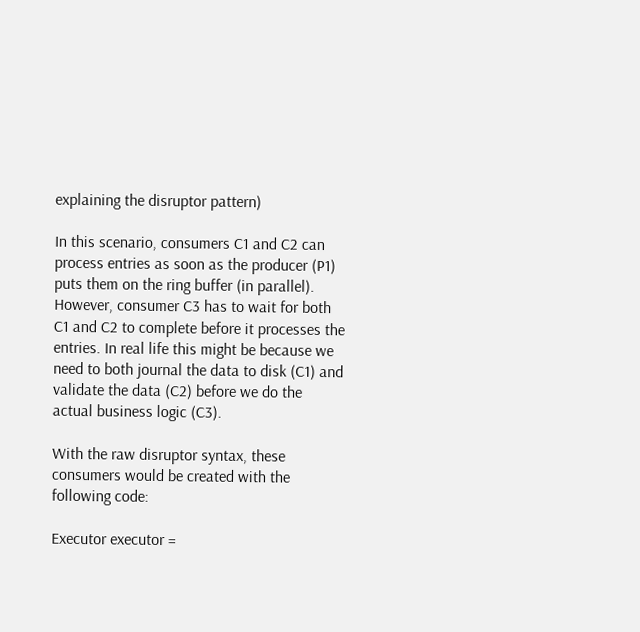explaining the disruptor pattern)

In this scenario, consumers C1 and C2 can process entries as soon as the producer (P1) puts them on the ring buffer (in parallel). However, consumer C3 has to wait for both C1 and C2 to complete before it processes the entries. In real life this might be because we need to both journal the data to disk (C1) and validate the data (C2) before we do the actual business logic (C3).

With the raw disruptor syntax, these consumers would be created with the following code:

Executor executor =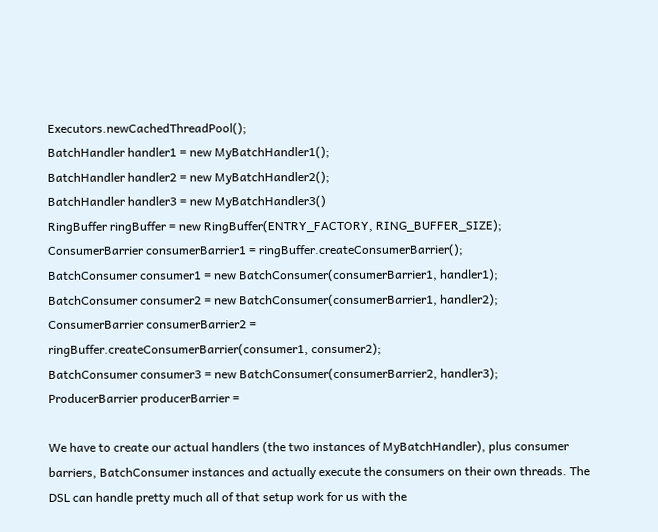Executors.newCachedThreadPool();
BatchHandler handler1 = new MyBatchHandler1();
BatchHandler handler2 = new MyBatchHandler2();
BatchHandler handler3 = new MyBatchHandler3()
RingBuffer ringBuffer = new RingBuffer(ENTRY_FACTORY, RING_BUFFER_SIZE);
ConsumerBarrier consumerBarrier1 = ringBuffer.createConsumerBarrier();
BatchConsumer consumer1 = new BatchConsumer(consumerBarrier1, handler1);
BatchConsumer consumer2 = new BatchConsumer(consumerBarrier1, handler2);
ConsumerBarrier consumerBarrier2 =
ringBuffer.createConsumerBarrier(consumer1, consumer2);
BatchConsumer consumer3 = new BatchConsumer(consumerBarrier2, handler3);
ProducerBarrier producerBarrier =

We have to create our actual handlers (the two instances of MyBatchHandler), plus consumer barriers, BatchConsumer instances and actually execute the consumers on their own threads. The DSL can handle pretty much all of that setup work for us with the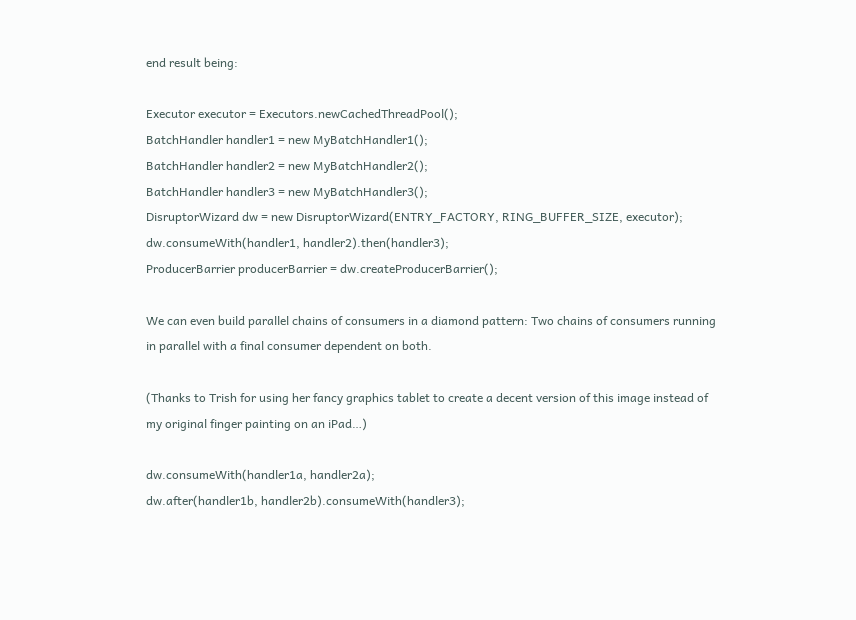end result being:

Executor executor = Executors.newCachedThreadPool();
BatchHandler handler1 = new MyBatchHandler1();
BatchHandler handler2 = new MyBatchHandler2();
BatchHandler handler3 = new MyBatchHandler3();
DisruptorWizard dw = new DisruptorWizard(ENTRY_FACTORY, RING_BUFFER_SIZE, executor);
dw.consumeWith(handler1, handler2).then(handler3);
ProducerBarrier producerBarrier = dw.createProducerBarrier();

We can even build parallel chains of consumers in a diamond pattern: Two chains of consumers running in parallel with a final consumer dependent on both.

(Thanks to Trish for using her fancy graphics tablet to create a decent version of this image instead of my original finger painting on an iPad…)

dw.consumeWith(handler1a, handler2a);
dw.after(handler1b, handler2b).consumeWith(handler3);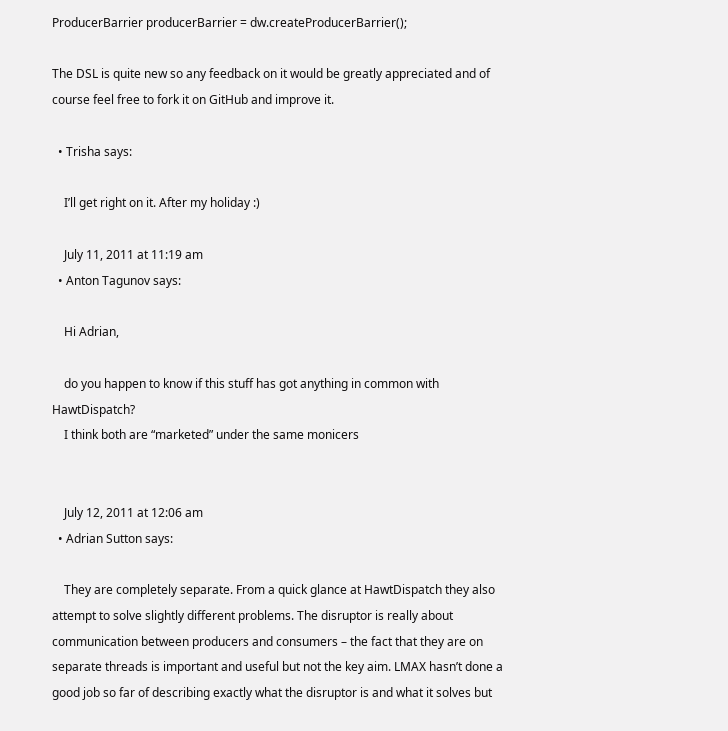ProducerBarrier producerBarrier = dw.createProducerBarrier();

The DSL is quite new so any feedback on it would be greatly appreciated and of course feel free to fork it on GitHub and improve it.

  • Trisha says:

    I’ll get right on it. After my holiday :)

    July 11, 2011 at 11:19 am
  • Anton Tagunov says:

    Hi Adrian,

    do you happen to know if this stuff has got anything in common with HawtDispatch?
    I think both are “marketed” under the same monicers


    July 12, 2011 at 12:06 am
  • Adrian Sutton says:

    They are completely separate. From a quick glance at HawtDispatch they also attempt to solve slightly different problems. The disruptor is really about communication between producers and consumers – the fact that they are on separate threads is important and useful but not the key aim. LMAX hasn’t done a good job so far of describing exactly what the disruptor is and what it solves but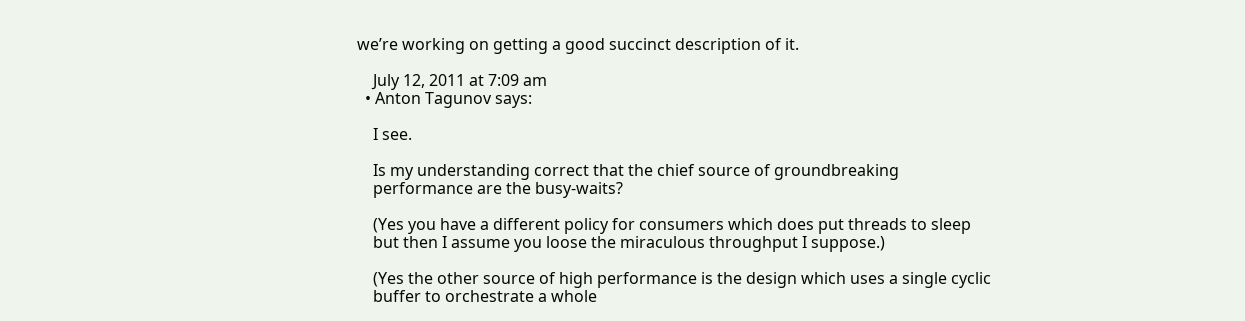we’re working on getting a good succinct description of it.

    July 12, 2011 at 7:09 am
  • Anton Tagunov says:

    I see.

    Is my understanding correct that the chief source of groundbreaking
    performance are the busy-waits?

    (Yes you have a different policy for consumers which does put threads to sleep
    but then I assume you loose the miraculous throughput I suppose.)

    (Yes the other source of high performance is the design which uses a single cyclic
    buffer to orchestrate a whole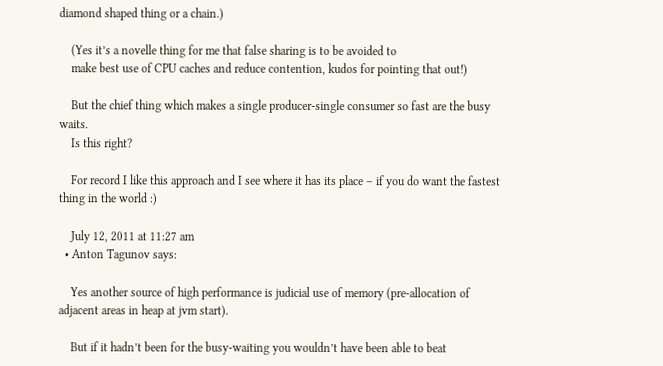diamond shaped thing or a chain.)

    (Yes it’s a novelle thing for me that false sharing is to be avoided to
    make best use of CPU caches and reduce contention, kudos for pointing that out!)

    But the chief thing which makes a single producer-single consumer so fast are the busy waits.
    Is this right?

    For record I like this approach and I see where it has its place – if you do want the fastest thing in the world :)

    July 12, 2011 at 11:27 am
  • Anton Tagunov says:

    Yes another source of high performance is judicial use of memory (pre-allocation of adjacent areas in heap at jvm start).

    But if it hadn’t been for the busy-waiting you wouldn’t have been able to beat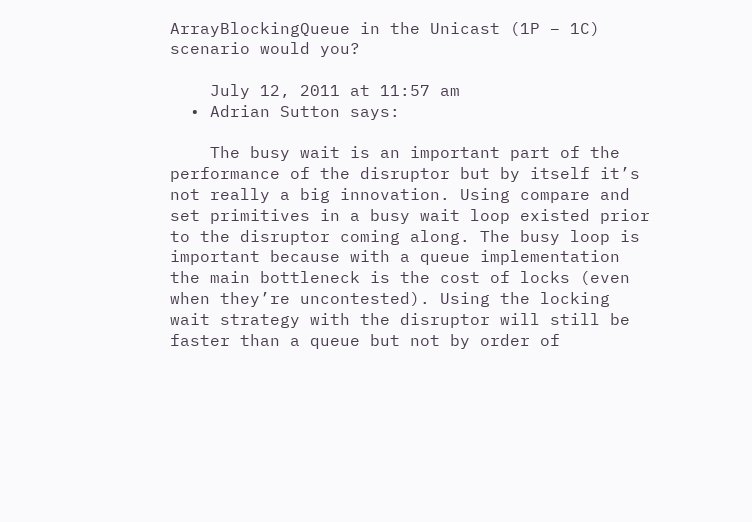ArrayBlockingQueue in the Unicast (1P – 1C) scenario would you?

    July 12, 2011 at 11:57 am
  • Adrian Sutton says:

    The busy wait is an important part of the performance of the disruptor but by itself it’s not really a big innovation. Using compare and set primitives in a busy wait loop existed prior to the disruptor coming along. The busy loop is important because with a queue implementation the main bottleneck is the cost of locks (even when they’re uncontested). Using the locking wait strategy with the disruptor will still be faster than a queue but not by order of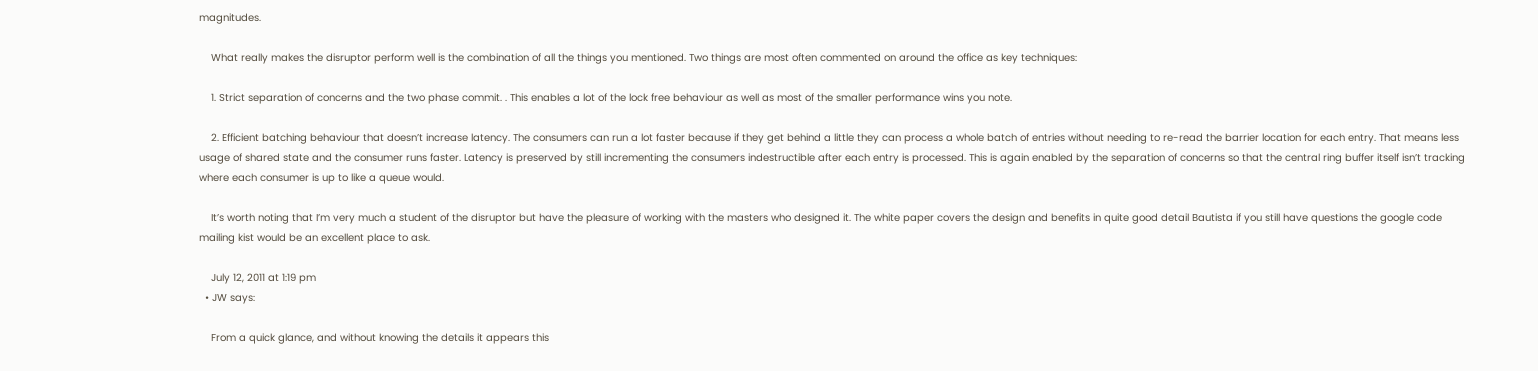magnitudes.

    What really makes the disruptor perform well is the combination of all the things you mentioned. Two things are most often commented on around the office as key techniques:

    1. Strict separation of concerns and the two phase commit. . This enables a lot of the lock free behaviour as well as most of the smaller performance wins you note.

    2. Efficient batching behaviour that doesn’t increase latency. The consumers can run a lot faster because if they get behind a little they can process a whole batch of entries without needing to re-read the barrier location for each entry. That means less usage of shared state and the consumer runs faster. Latency is preserved by still incrementing the consumers indestructible after each entry is processed. This is again enabled by the separation of concerns so that the central ring buffer itself isn’t tracking where each consumer is up to like a queue would.

    It’s worth noting that I’m very much a student of the disruptor but have the pleasure of working with the masters who designed it. The white paper covers the design and benefits in quite good detail Bautista if you still have questions the google code mailing kist would be an excellent place to ask.

    July 12, 2011 at 1:19 pm
  • JW says:

    From a quick glance, and without knowing the details it appears this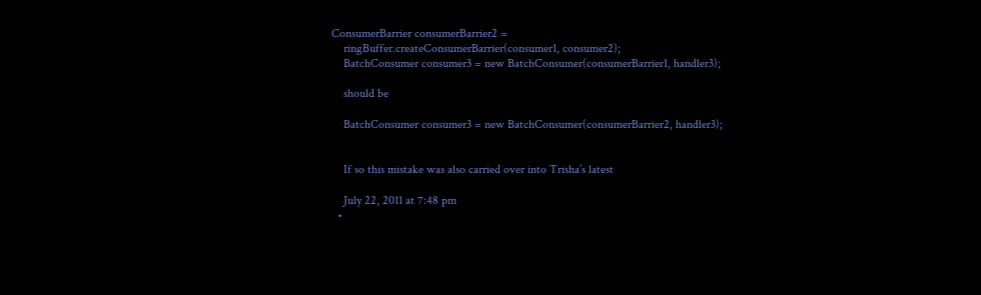ConsumerBarrier consumerBarrier2 =
    ringBuffer.createConsumerBarrier(consumer1, consumer2);
    BatchConsumer consumer3 = new BatchConsumer(consumerBarrier1, handler3);

    should be

    BatchConsumer consumer3 = new BatchConsumer(consumerBarrier2, handler3);


    If so this mistake was also carried over into Trisha’s latest

    July 22, 2011 at 7:48 pm
  •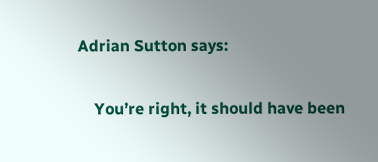Adrian Sutton says:

    You’re right, it should have been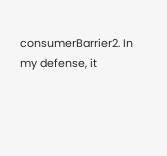consumerBarrier2. In my defense, it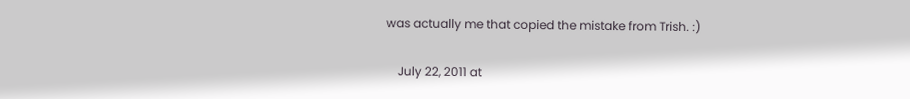was actually me that copied the mistake from Trish. :)

    July 22, 2011 at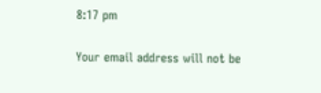8:17 pm

Your email address will not be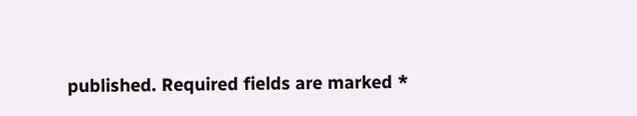published. Required fields are marked *